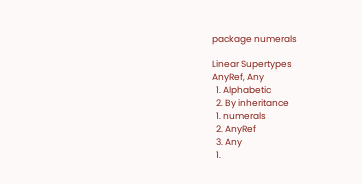package numerals

Linear Supertypes
AnyRef, Any
  1. Alphabetic
  2. By inheritance
  1. numerals
  2. AnyRef
  3. Any
  1.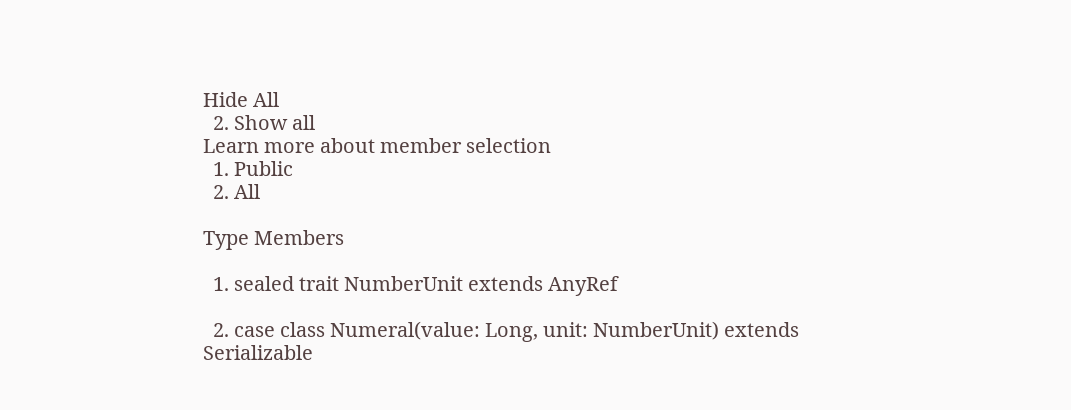Hide All
  2. Show all
Learn more about member selection
  1. Public
  2. All

Type Members

  1. sealed trait NumberUnit extends AnyRef

  2. case class Numeral(value: Long, unit: NumberUnit) extends Serializable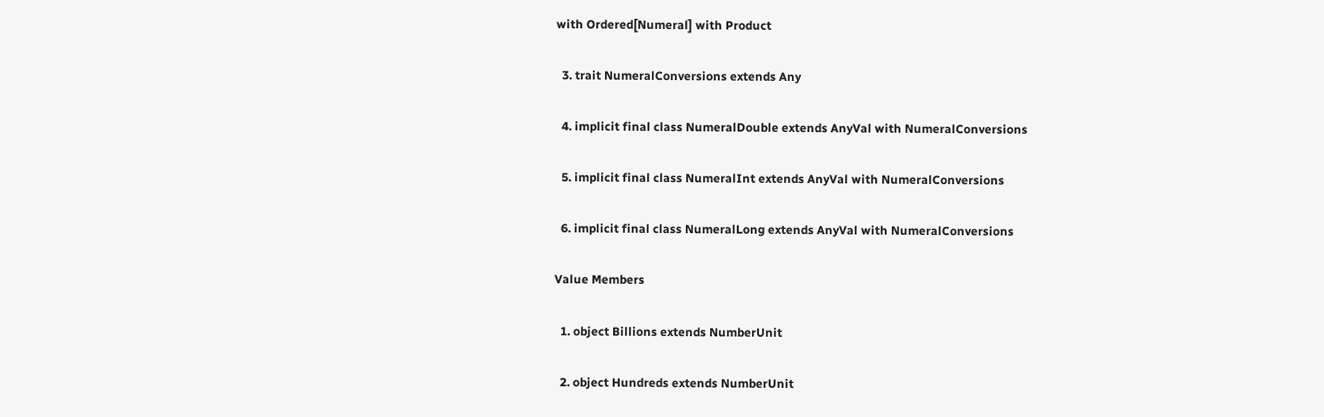with Ordered[Numeral] with Product

  3. trait NumeralConversions extends Any

  4. implicit final class NumeralDouble extends AnyVal with NumeralConversions

  5. implicit final class NumeralInt extends AnyVal with NumeralConversions

  6. implicit final class NumeralLong extends AnyVal with NumeralConversions

Value Members

  1. object Billions extends NumberUnit

  2. object Hundreds extends NumberUnit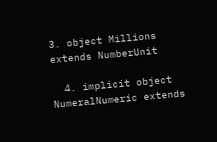3. object Millions extends NumberUnit

  4. implicit object NumeralNumeric extends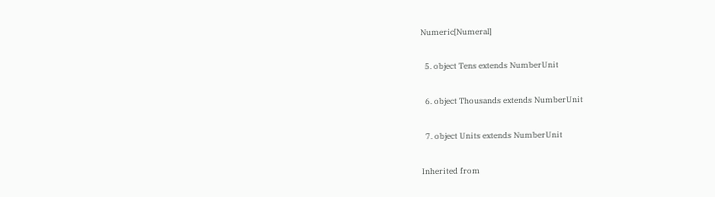Numeric[Numeral]

  5. object Tens extends NumberUnit

  6. object Thousands extends NumberUnit

  7. object Units extends NumberUnit

Inherited from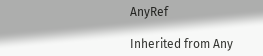AnyRef

Inherited from Any